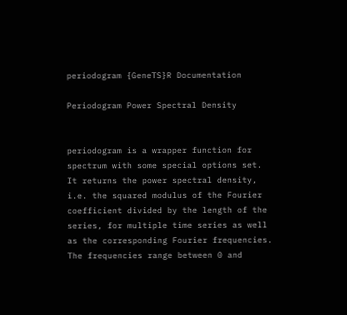periodogram {GeneTS}R Documentation

Periodogram Power Spectral Density


periodogram is a wrapper function for spectrum with some special options set. It returns the power spectral density, i.e. the squared modulus of the Fourier coefficient divided by the length of the series, for multiple time series as well as the corresponding Fourier frequencies. The frequencies range between 0 and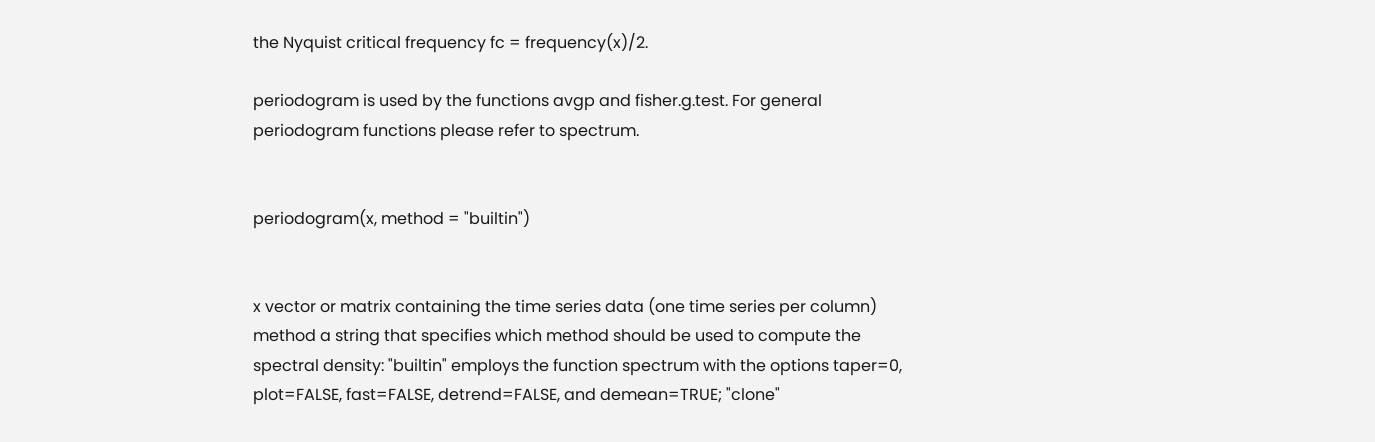the Nyquist critical frequency fc = frequency(x)/2.

periodogram is used by the functions avgp and fisher.g.test. For general periodogram functions please refer to spectrum.


periodogram(x, method = "builtin")


x vector or matrix containing the time series data (one time series per column)
method a string that specifies which method should be used to compute the spectral density: "builtin" employs the function spectrum with the options taper=0, plot=FALSE, fast=FALSE, detrend=FALSE, and demean=TRUE; "clone"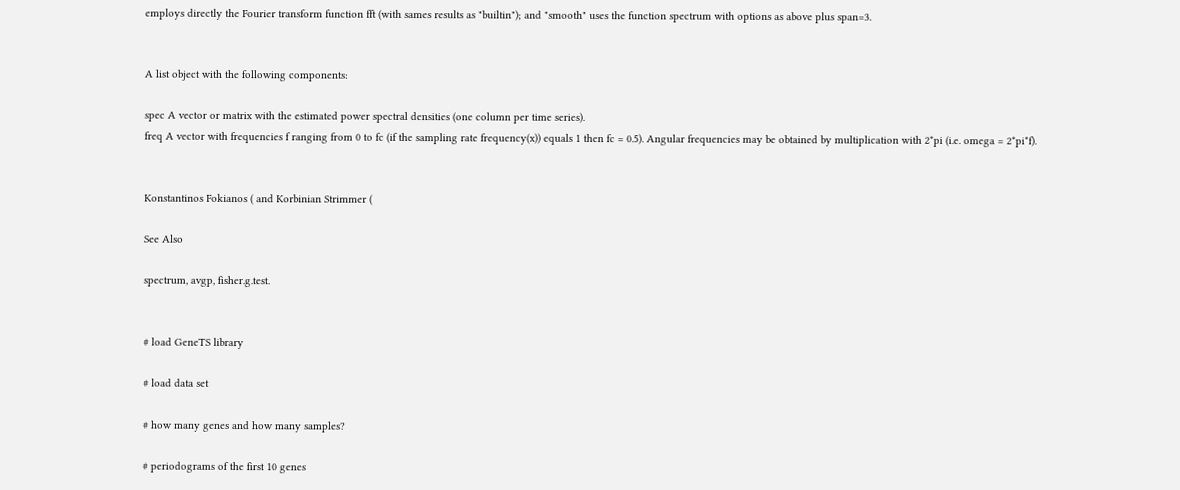employs directly the Fourier transform function fft (with sames results as "builtin"); and "smooth" uses the function spectrum with options as above plus span=3.


A list object with the following components:

spec A vector or matrix with the estimated power spectral densities (one column per time series).
freq A vector with frequencies f ranging from 0 to fc (if the sampling rate frequency(x)) equals 1 then fc = 0.5). Angular frequencies may be obtained by multiplication with 2*pi (i.e. omega = 2*pi*f).


Konstantinos Fokianos ( and Korbinian Strimmer (

See Also

spectrum, avgp, fisher.g.test.


# load GeneTS library

# load data set

# how many genes and how many samples?

# periodograms of the first 10 genes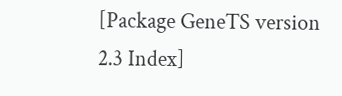[Package GeneTS version 2.3 Index]